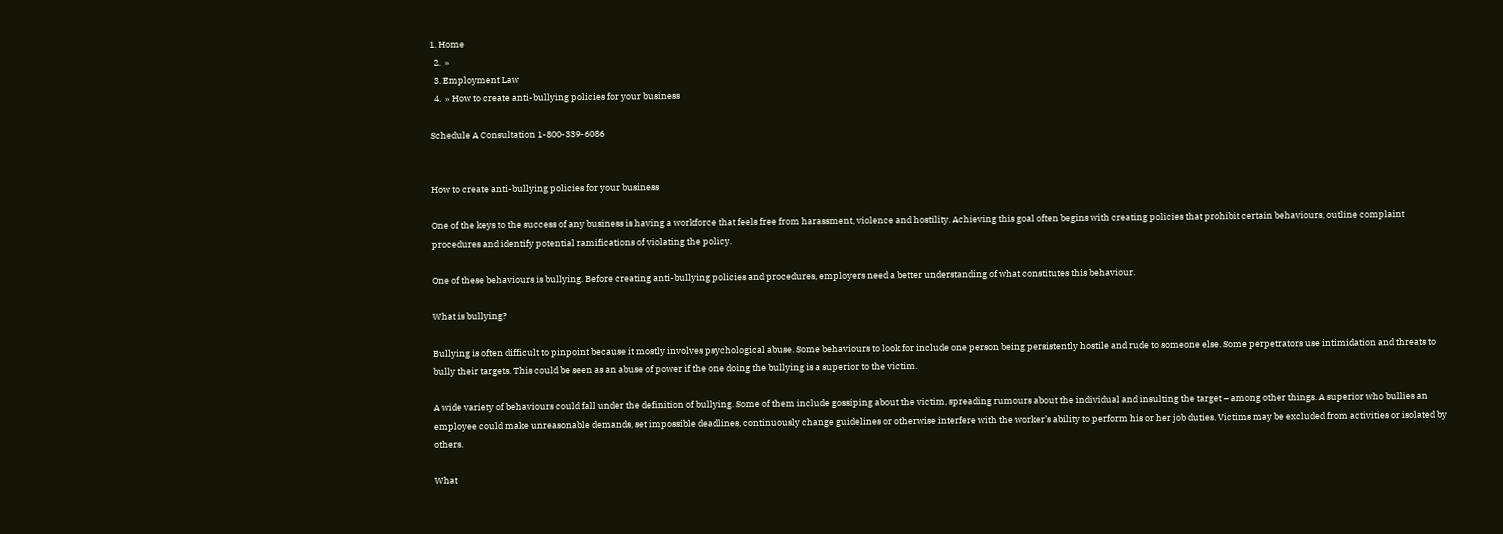1. Home
  2.  »
  3. Employment Law
  4.  » How to create anti-bullying policies for your business

Schedule A Consultation 1-800-339-6086


How to create anti-bullying policies for your business

One of the keys to the success of any business is having a workforce that feels free from harassment, violence and hostility. Achieving this goal often begins with creating policies that prohibit certain behaviours, outline complaint procedures and identify potential ramifications of violating the policy.

One of these behaviours is bullying. Before creating anti-bullying policies and procedures, employers need a better understanding of what constitutes this behaviour.

What is bullying?

Bullying is often difficult to pinpoint because it mostly involves psychological abuse. Some behaviours to look for include one person being persistently hostile and rude to someone else. Some perpetrators use intimidation and threats to bully their targets. This could be seen as an abuse of power if the one doing the bullying is a superior to the victim.

A wide variety of behaviours could fall under the definition of bullying. Some of them include gossiping about the victim, spreading rumours about the individual and insulting the target – among other things. A superior who bullies an employee could make unreasonable demands, set impossible deadlines, continuously change guidelines or otherwise interfere with the worker’s ability to perform his or her job duties. Victims may be excluded from activities or isolated by others.

What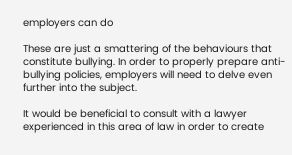employers can do

These are just a smattering of the behaviours that constitute bullying. In order to properly prepare anti-bullying policies, employers will need to delve even further into the subject.

It would be beneficial to consult with a lawyer experienced in this area of law in order to create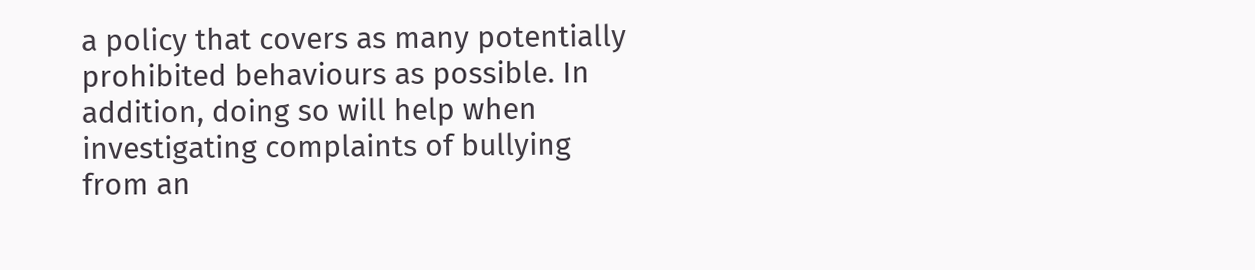a policy that covers as many potentially prohibited behaviours as possible. In addition, doing so will help when investigating complaints of bullying from an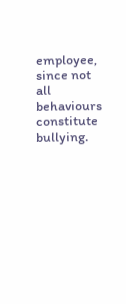employee, since not all behaviours constitute bullying.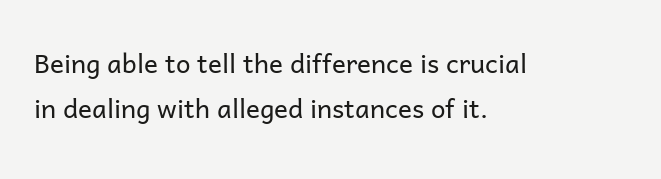Being able to tell the difference is crucial in dealing with alleged instances of it.